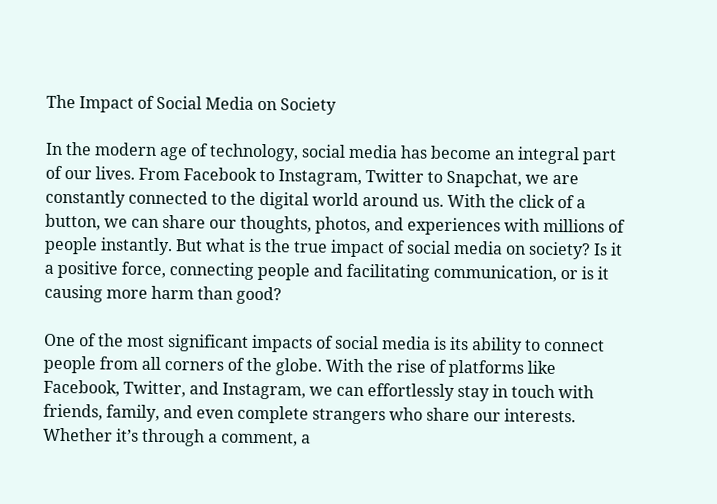The Impact of Social Media on Society

In the modern age of technology, social media has become an integral part of our lives. From Facebook to Instagram, Twitter to Snapchat, we are constantly connected to the digital world around us. With the click of a button, we can share our thoughts, photos, and experiences with millions of people instantly. But what is the true impact of social media on society? Is it a positive force, connecting people and facilitating communication, or is it causing more harm than good?

One of the most significant impacts of social media is its ability to connect people from all corners of the globe. With the rise of platforms like Facebook, Twitter, and Instagram, we can effortlessly stay in touch with friends, family, and even complete strangers who share our interests. Whether it’s through a comment, a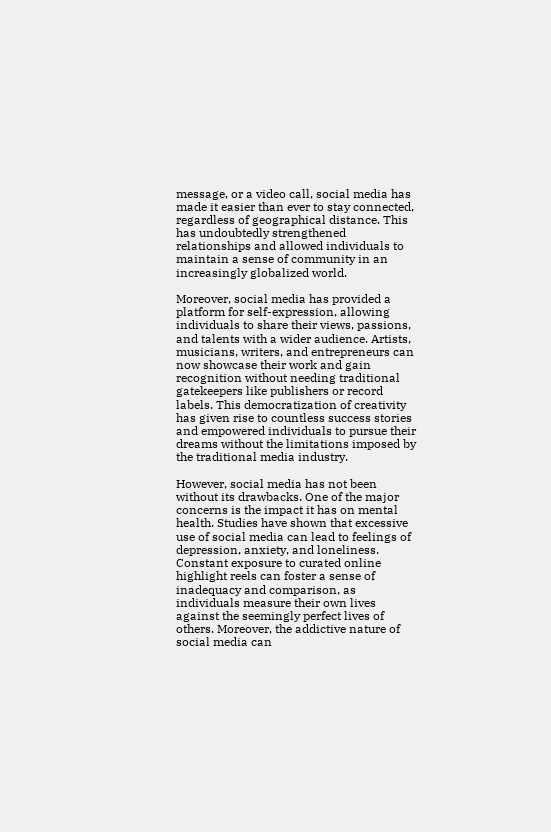message, or a video call, social media has made it easier than ever to stay connected, regardless of geographical distance. This has undoubtedly strengthened relationships and allowed individuals to maintain a sense of community in an increasingly globalized world.

Moreover, social media has provided a platform for self-expression, allowing individuals to share their views, passions, and talents with a wider audience. Artists, musicians, writers, and entrepreneurs can now showcase their work and gain recognition without needing traditional gatekeepers like publishers or record labels. This democratization of creativity has given rise to countless success stories and empowered individuals to pursue their dreams without the limitations imposed by the traditional media industry.

However, social media has not been without its drawbacks. One of the major concerns is the impact it has on mental health. Studies have shown that excessive use of social media can lead to feelings of depression, anxiety, and loneliness. Constant exposure to curated online highlight reels can foster a sense of inadequacy and comparison, as individuals measure their own lives against the seemingly perfect lives of others. Moreover, the addictive nature of social media can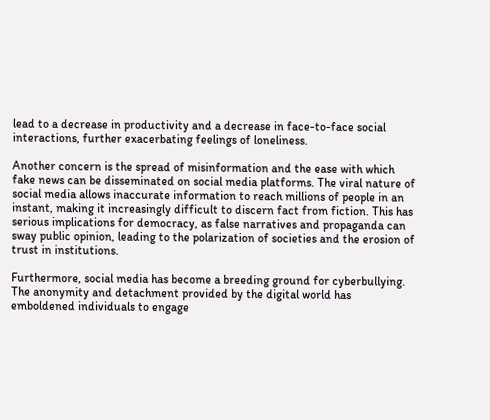lead to a decrease in productivity and a decrease in face-to-face social interactions, further exacerbating feelings of loneliness.

Another concern is the spread of misinformation and the ease with which fake news can be disseminated on social media platforms. The viral nature of social media allows inaccurate information to reach millions of people in an instant, making it increasingly difficult to discern fact from fiction. This has serious implications for democracy, as false narratives and propaganda can sway public opinion, leading to the polarization of societies and the erosion of trust in institutions.

Furthermore, social media has become a breeding ground for cyberbullying. The anonymity and detachment provided by the digital world has emboldened individuals to engage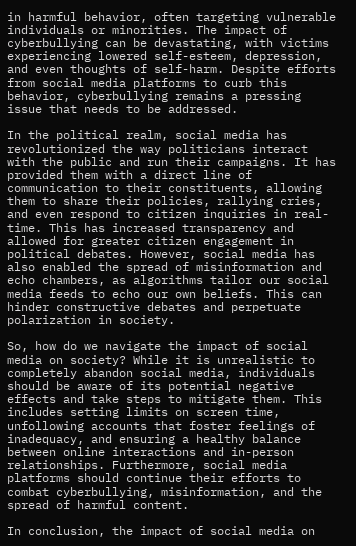in harmful behavior, often targeting vulnerable individuals or minorities. The impact of cyberbullying can be devastating, with victims experiencing lowered self-esteem, depression, and even thoughts of self-harm. Despite efforts from social media platforms to curb this behavior, cyberbullying remains a pressing issue that needs to be addressed.

In the political realm, social media has revolutionized the way politicians interact with the public and run their campaigns. It has provided them with a direct line of communication to their constituents, allowing them to share their policies, rallying cries, and even respond to citizen inquiries in real-time. This has increased transparency and allowed for greater citizen engagement in political debates. However, social media has also enabled the spread of misinformation and echo chambers, as algorithms tailor our social media feeds to echo our own beliefs. This can hinder constructive debates and perpetuate polarization in society.

So, how do we navigate the impact of social media on society? While it is unrealistic to completely abandon social media, individuals should be aware of its potential negative effects and take steps to mitigate them. This includes setting limits on screen time, unfollowing accounts that foster feelings of inadequacy, and ensuring a healthy balance between online interactions and in-person relationships. Furthermore, social media platforms should continue their efforts to combat cyberbullying, misinformation, and the spread of harmful content.

In conclusion, the impact of social media on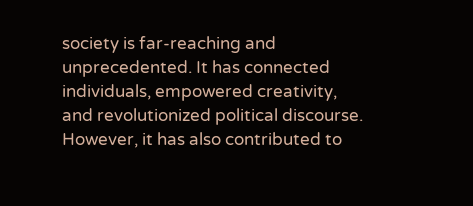society is far-reaching and unprecedented. It has connected individuals, empowered creativity, and revolutionized political discourse. However, it has also contributed to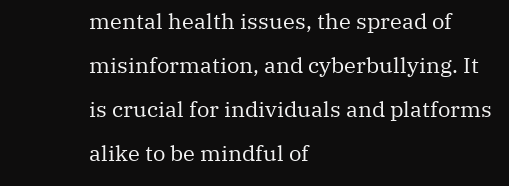mental health issues, the spread of misinformation, and cyberbullying. It is crucial for individuals and platforms alike to be mindful of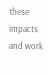these impacts and work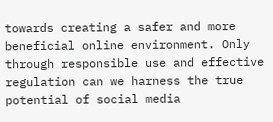towards creating a safer and more beneficial online environment. Only through responsible use and effective regulation can we harness the true potential of social media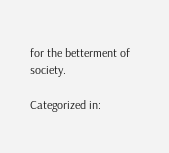for the betterment of society.

Categorized in: